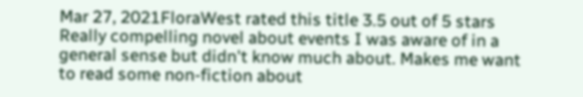Mar 27, 2021FloraWest rated this title 3.5 out of 5 stars
Really compelling novel about events I was aware of in a general sense but didn't know much about. Makes me want to read some non-fiction about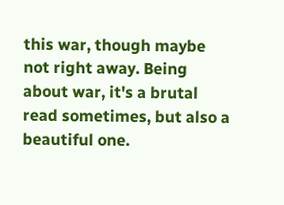this war, though maybe not right away. Being about war, it's a brutal read sometimes, but also a beautiful one.